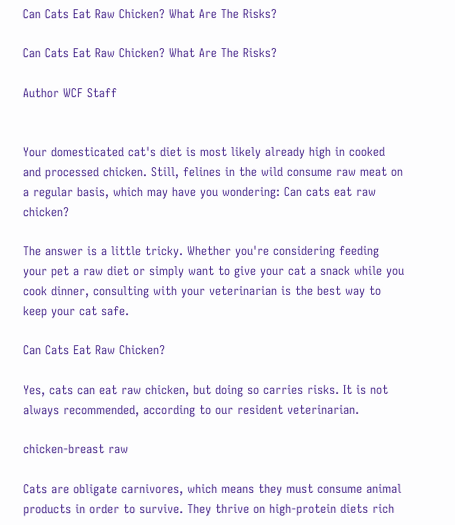Can Cats Eat Raw Chicken? What Are The Risks?

Can Cats Eat Raw Chicken? What Are The Risks?

Author WCF Staff


Your domesticated cat's diet is most likely already high in cooked and processed chicken. Still, felines in the wild consume raw meat on a regular basis, which may have you wondering: Can cats eat raw chicken?

The answer is a little tricky. Whether you're considering feeding your pet a raw diet or simply want to give your cat a snack while you cook dinner, consulting with your veterinarian is the best way to keep your cat safe.

Can Cats Eat Raw Chicken?

Yes, cats can eat raw chicken, but doing so carries risks. It is not always recommended, according to our resident veterinarian.

chicken-breast raw

Cats are obligate carnivores, which means they must consume animal products in order to survive. They thrive on high-protein diets rich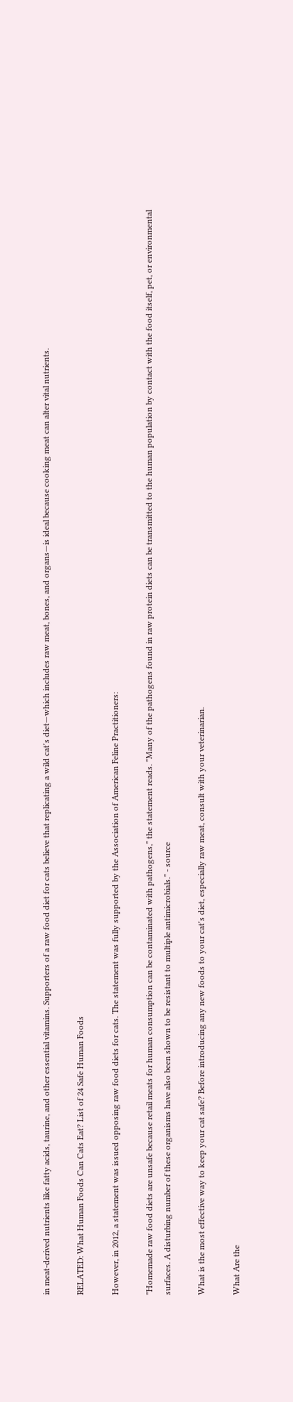in meat-derived nutrients like fatty acids, taurine, and other essential vitamins. Supporters of a raw food diet for cats believe that replicating a wild cat's diet—which includes raw meat, bones, and organs—is ideal because cooking meat can alter vital nutrients.

RELATED: What Human Foods Can Cats Eat? List of 24 Safe Human Foods

However, in 2012, a statement was issued opposing raw food diets for cats. The statement was fully supported by the Association of American Feline Practitioners:

"Homemade raw food diets are unsafe because retail meats for human consumption can be contaminated with pathogens," the statement reads. "Many of the pathogens found in raw protein diets can be transmitted to the human population by contact with the food itself, pet, or environmental surfaces. A disturbing number of these organisms have also been shown to be resistant to multiple antimicrobials." - source

What is the most effective way to keep your cat safe? Before introducing any new foods to your cat's diet, especially raw meat, consult with your veterinarian.

What Are the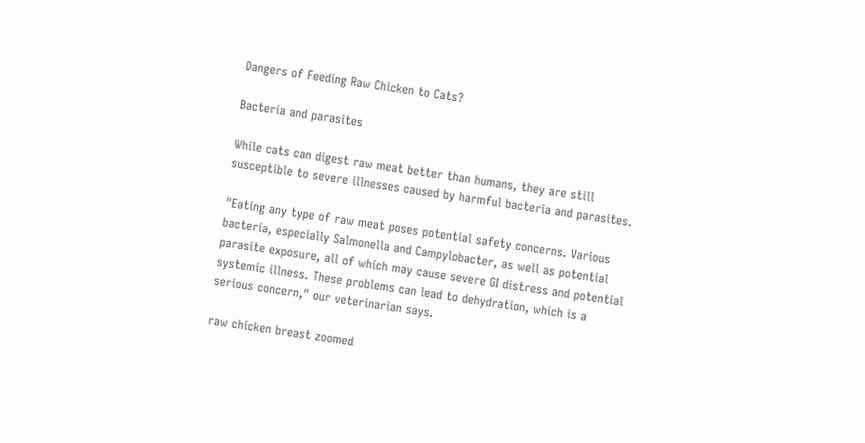Dangers of Feeding Raw Chicken to Cats?

Bacteria and parasites

While cats can digest raw meat better than humans, they are still susceptible to severe illnesses caused by harmful bacteria and parasites.

"Eating any type of raw meat poses potential safety concerns. Various bacteria, especially Salmonella and Campylobacter, as well as potential parasite exposure, all of which may cause severe GI distress and potential systemic illness. These problems can lead to dehydration, which is a serious concern," our veterinarian says.

raw chicken breast zoomed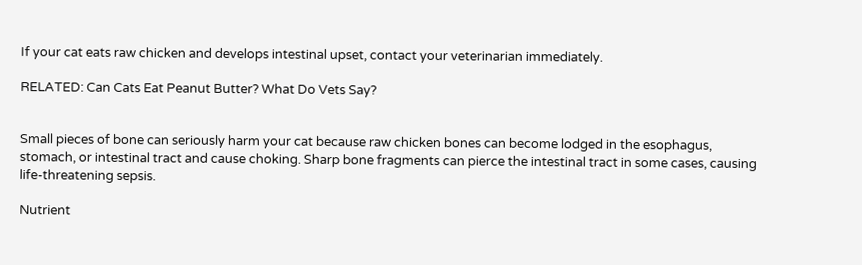If your cat eats raw chicken and develops intestinal upset, contact your veterinarian immediately.

RELATED: Can Cats Eat Peanut Butter? What Do Vets Say?


Small pieces of bone can seriously harm your cat because raw chicken bones can become lodged in the esophagus, stomach, or intestinal tract and cause choking. Sharp bone fragments can pierce the intestinal tract in some cases, causing life-threatening sepsis.

Nutrient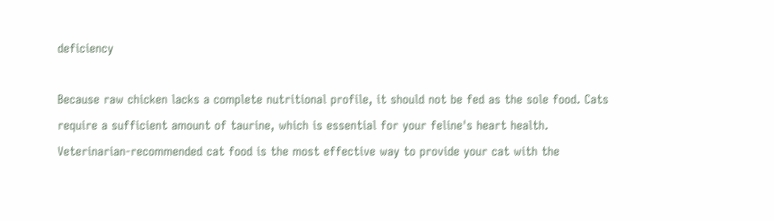deficiency

Because raw chicken lacks a complete nutritional profile, it should not be fed as the sole food. Cats require a sufficient amount of taurine, which is essential for your feline's heart health. Veterinarian-recommended cat food is the most effective way to provide your cat with the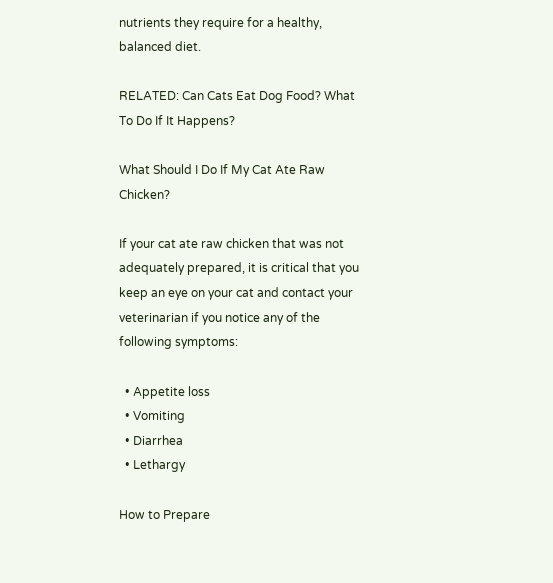nutrients they require for a healthy, balanced diet.

RELATED: Can Cats Eat Dog Food? What To Do If It Happens?

What Should I Do If My Cat Ate Raw Chicken?

If your cat ate raw chicken that was not adequately prepared, it is critical that you keep an eye on your cat and contact your veterinarian if you notice any of the following symptoms:

  • Appetite loss
  • Vomiting
  • Diarrhea
  • Lethargy

How to Prepare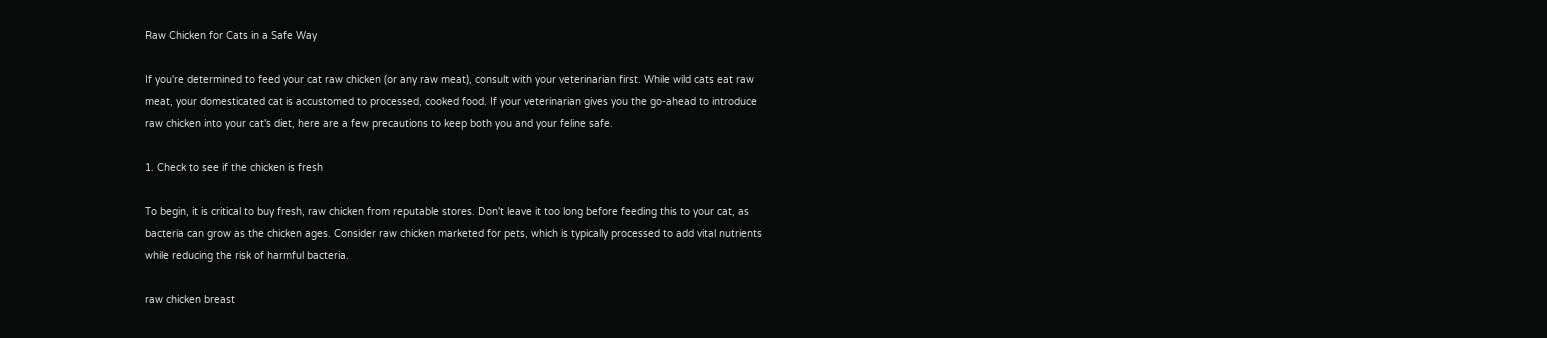Raw Chicken for Cats in a Safe Way

If you're determined to feed your cat raw chicken (or any raw meat), consult with your veterinarian first. While wild cats eat raw meat, your domesticated cat is accustomed to processed, cooked food. If your veterinarian gives you the go-ahead to introduce raw chicken into your cat's diet, here are a few precautions to keep both you and your feline safe.

1. Check to see if the chicken is fresh

To begin, it is critical to buy fresh, raw chicken from reputable stores. Don't leave it too long before feeding this to your cat, as bacteria can grow as the chicken ages. Consider raw chicken marketed for pets, which is typically processed to add vital nutrients while reducing the risk of harmful bacteria.

raw chicken breast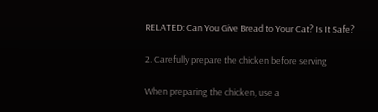RELATED: Can You Give Bread to Your Cat? Is It Safe?

2. Carefully prepare the chicken before serving

When preparing the chicken, use a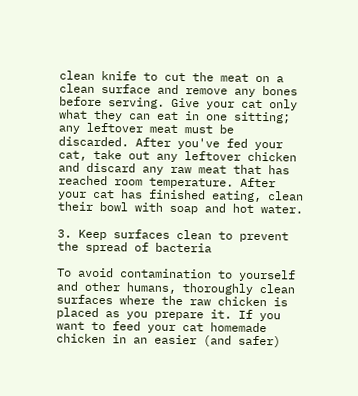clean knife to cut the meat on a clean surface and remove any bones before serving. Give your cat only what they can eat in one sitting; any leftover meat must be discarded. After you've fed your cat, take out any leftover chicken and discard any raw meat that has reached room temperature. After your cat has finished eating, clean their bowl with soap and hot water.

3. Keep surfaces clean to prevent the spread of bacteria

To avoid contamination to yourself and other humans, thoroughly clean surfaces where the raw chicken is placed as you prepare it. If you want to feed your cat homemade chicken in an easier (and safer)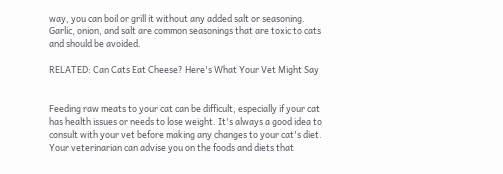way, you can boil or grill it without any added salt or seasoning. Garlic, onion, and salt are common seasonings that are toxic to cats and should be avoided.

RELATED: Can Cats Eat Cheese? Here's What Your Vet Might Say


Feeding raw meats to your cat can be difficult, especially if your cat has health issues or needs to lose weight. It's always a good idea to consult with your vet before making any changes to your cat's diet. Your veterinarian can advise you on the foods and diets that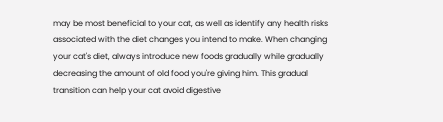may be most beneficial to your cat, as well as identify any health risks associated with the diet changes you intend to make. When changing your cat's diet, always introduce new foods gradually while gradually decreasing the amount of old food you're giving him. This gradual transition can help your cat avoid digestive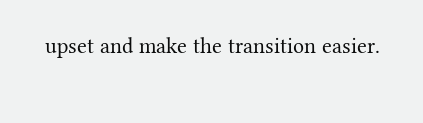upset and make the transition easier.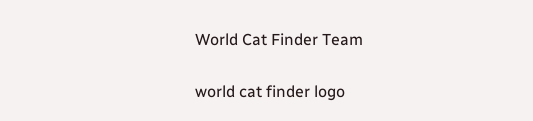World Cat Finder Team

world cat finder logo